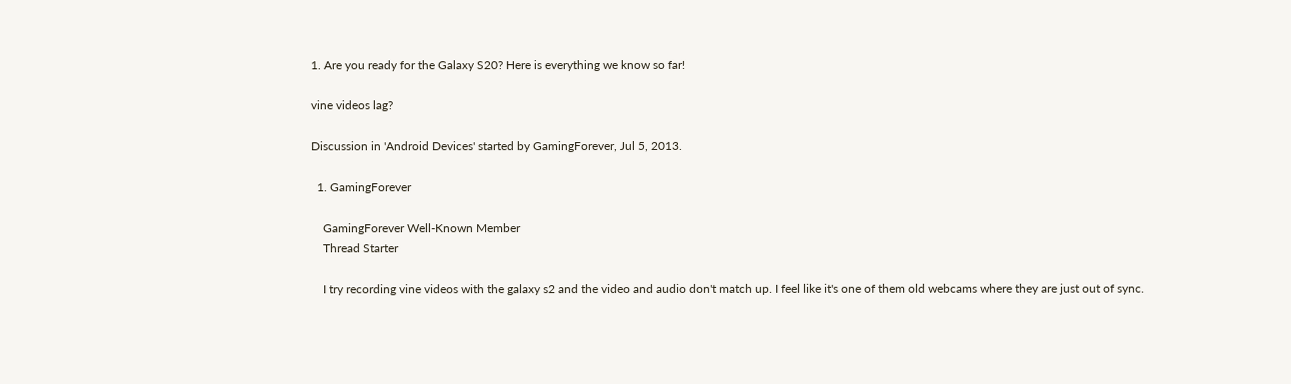1. Are you ready for the Galaxy S20? Here is everything we know so far!

vine videos lag?

Discussion in 'Android Devices' started by GamingForever, Jul 5, 2013.

  1. GamingForever

    GamingForever Well-Known Member
    Thread Starter

    I try recording vine videos with the galaxy s2 and the video and audio don't match up. I feel like it's one of them old webcams where they are just out of sync.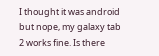I thought it was android but nope, my galaxy tab 2 works fine. Is there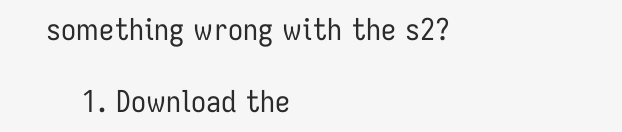something wrong with the s2?

    1. Download the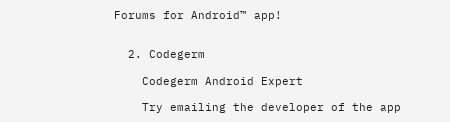Forums for Android™ app!


  2. Codegerm

    Codegerm Android Expert

    Try emailing the developer of the app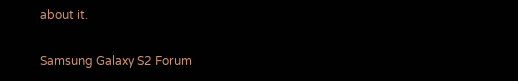about it.

Samsung Galaxy S2 Forum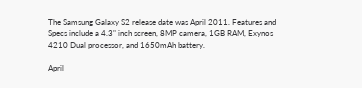The Samsung Galaxy S2 release date was April 2011. Features and Specs include a 4.3" inch screen, 8MP camera, 1GB RAM, Exynos 4210 Dual processor, and 1650mAh battery.

April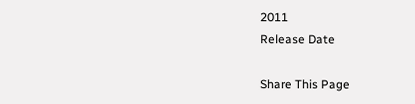2011
Release Date

Share This Page